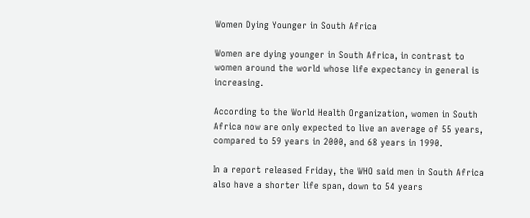Women Dying Younger in South Africa

Women are dying younger in South Africa, in contrast to women around the world whose life expectancy in general is increasing.

According to the World Health Organization, women in South Africa now are only expected to live an average of 55 years, compared to 59 years in 2000, and 68 years in 1990.

In a report released Friday, the WHO said men in South Africa also have a shorter life span, down to 54 years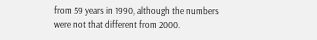from 59 years in 1990, although the numbers were not that different from 2000.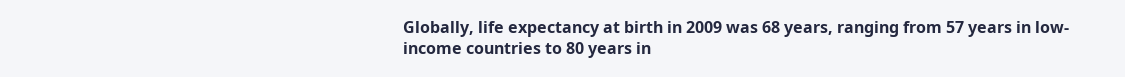Globally, life expectancy at birth in 2009 was 68 years, ranging from 57 years in low-income countries to 80 years in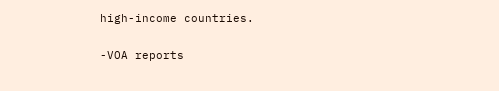high-income countries.

-VOA reports